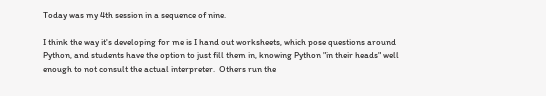Today was my 4th session in a sequence of nine.

I think the way it's developing for me is I hand out worksheets, which pose questions around Python, and students have the option to just fill them in, knowing Python "in their heads" well enough to not consult the actual interpreter.  Others run the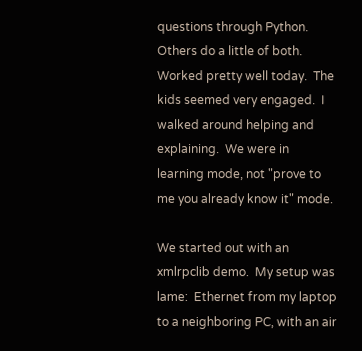questions through Python.  Others do a little of both.  Worked pretty well today.  The kids seemed very engaged.  I walked around helping and explaining.  We were in learning mode, not "prove to me you already know it" mode.

We started out with an xmlrpclib demo.  My setup was lame:  Ethernet from my laptop to a neighboring PC, with an air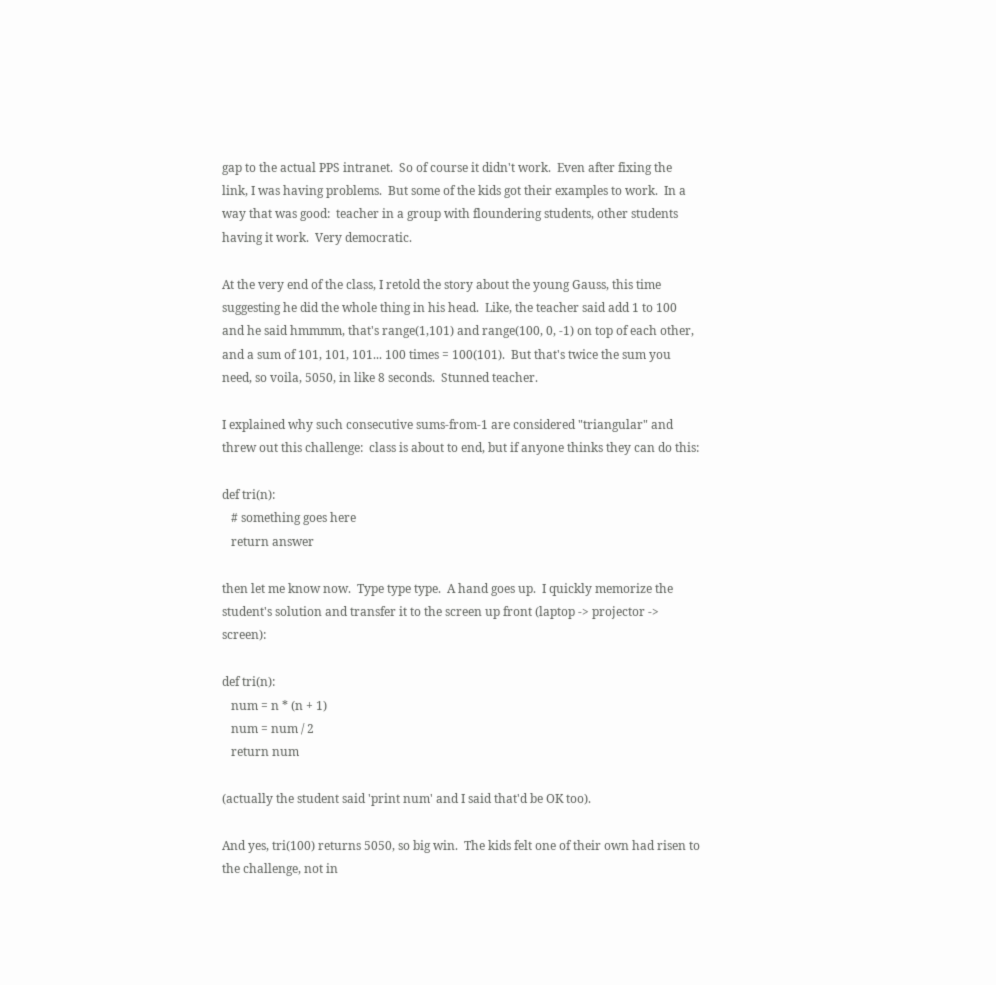gap to the actual PPS intranet.  So of course it didn't work.  Even after fixing the link, I was having problems.  But some of the kids got their examples to work.  In a way that was good:  teacher in a group with floundering students, other students having it work.  Very democratic.

At the very end of the class, I retold the story about the young Gauss, this time suggesting he did the whole thing in his head.  Like, the teacher said add 1 to 100 and he said hmmmm, that's range(1,101) and range(100, 0, -1) on top of each other, and a sum of 101, 101, 101... 100 times = 100(101).  But that's twice the sum you need, so voila, 5050, in like 8 seconds.  Stunned teacher.

I explained why such consecutive sums-from-1 are considered "triangular" and threw out this challenge:  class is about to end, but if anyone thinks they can do this:

def tri(n):
   # something goes here
   return answer

then let me know now.  Type type type.  A hand goes up.  I quickly memorize the student's solution and transfer it to the screen up front (laptop -> projector -> screen):

def tri(n):
   num = n * (n + 1)
   num = num / 2
   return num

(actually the student said 'print num' and I said that'd be OK too).

And yes, tri(100) returns 5050, so big win.  The kids felt one of their own had risen to the challenge, not in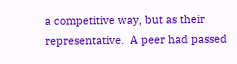a competitive way, but as their representative.  A peer had passed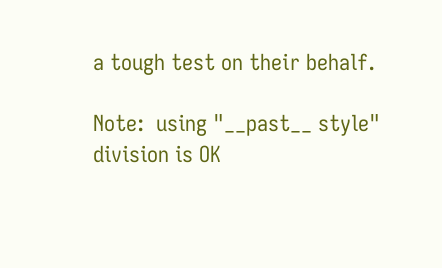a tough test on their behalf.

Note:  using "__past__ style" division is OK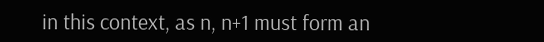in this context, as n, n+1 must form an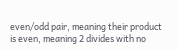even/odd pair, meaning their product is even, meaning 2 divides with no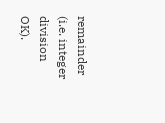remainder (i.e. integer division OK).